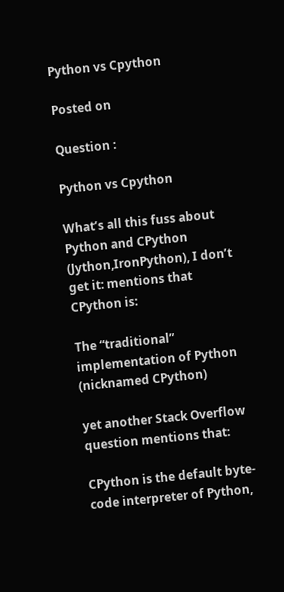Python vs Cpython

Posted on

Question :

Python vs Cpython

What’s all this fuss about Python and CPython (Jython,IronPython), I don’t get it: mentions that CPython is:

The “traditional” implementation of Python (nicknamed CPython)

yet another Stack Overflow question mentions that:

CPython is the default byte-code interpreter of Python,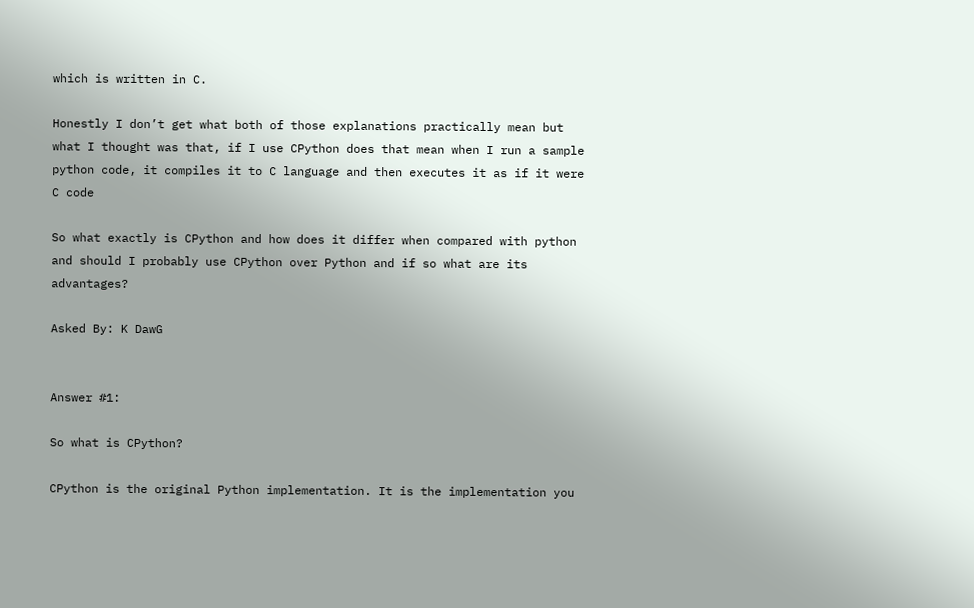which is written in C.

Honestly I don’t get what both of those explanations practically mean but what I thought was that, if I use CPython does that mean when I run a sample python code, it compiles it to C language and then executes it as if it were C code

So what exactly is CPython and how does it differ when compared with python and should I probably use CPython over Python and if so what are its advantages?

Asked By: K DawG


Answer #1:

So what is CPython?

CPython is the original Python implementation. It is the implementation you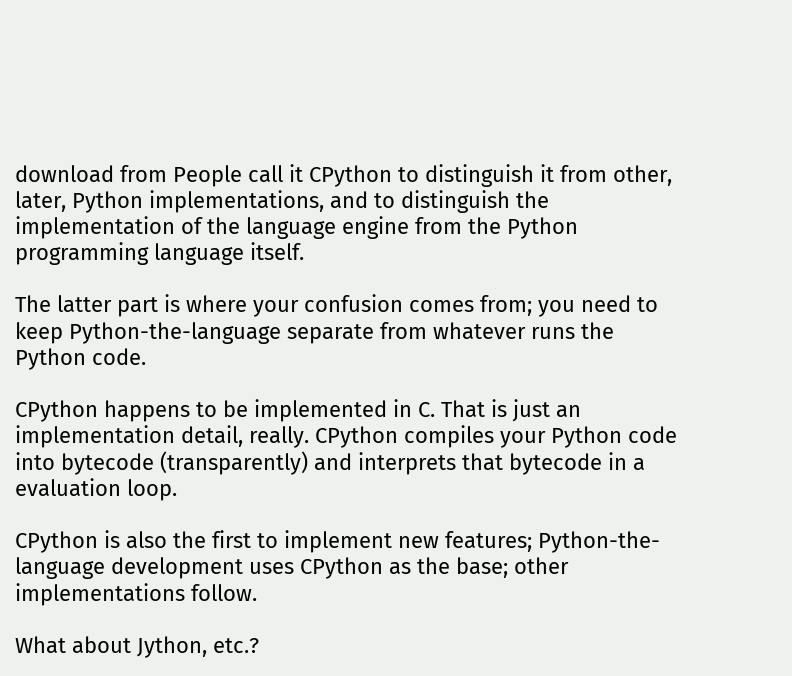download from People call it CPython to distinguish it from other, later, Python implementations, and to distinguish the implementation of the language engine from the Python programming language itself.

The latter part is where your confusion comes from; you need to keep Python-the-language separate from whatever runs the Python code.

CPython happens to be implemented in C. That is just an implementation detail, really. CPython compiles your Python code into bytecode (transparently) and interprets that bytecode in a evaluation loop.

CPython is also the first to implement new features; Python-the-language development uses CPython as the base; other implementations follow.

What about Jython, etc.?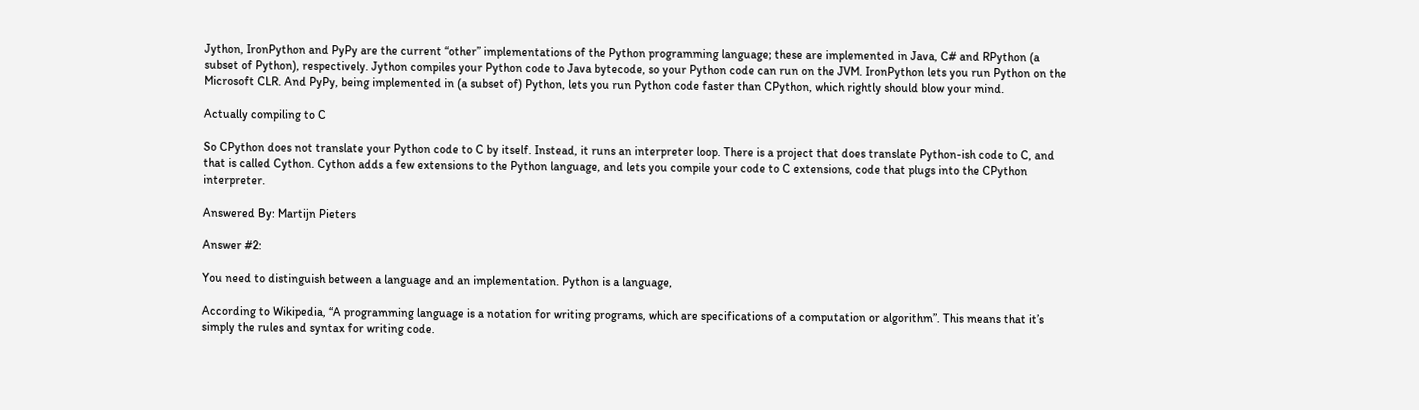Jython, IronPython and PyPy are the current “other” implementations of the Python programming language; these are implemented in Java, C# and RPython (a subset of Python), respectively. Jython compiles your Python code to Java bytecode, so your Python code can run on the JVM. IronPython lets you run Python on the Microsoft CLR. And PyPy, being implemented in (a subset of) Python, lets you run Python code faster than CPython, which rightly should blow your mind.

Actually compiling to C

So CPython does not translate your Python code to C by itself. Instead, it runs an interpreter loop. There is a project that does translate Python-ish code to C, and that is called Cython. Cython adds a few extensions to the Python language, and lets you compile your code to C extensions, code that plugs into the CPython interpreter.

Answered By: Martijn Pieters

Answer #2:

You need to distinguish between a language and an implementation. Python is a language,

According to Wikipedia, “A programming language is a notation for writing programs, which are specifications of a computation or algorithm”. This means that it’s simply the rules and syntax for writing code.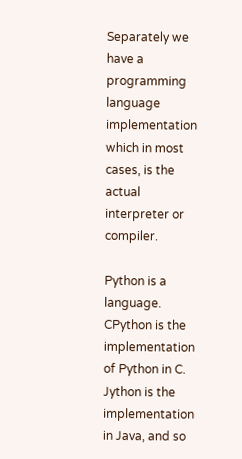Separately we have a programming language implementation which in most cases, is the actual interpreter or compiler.

Python is a language.
CPython is the implementation of Python in C. Jython is the implementation in Java, and so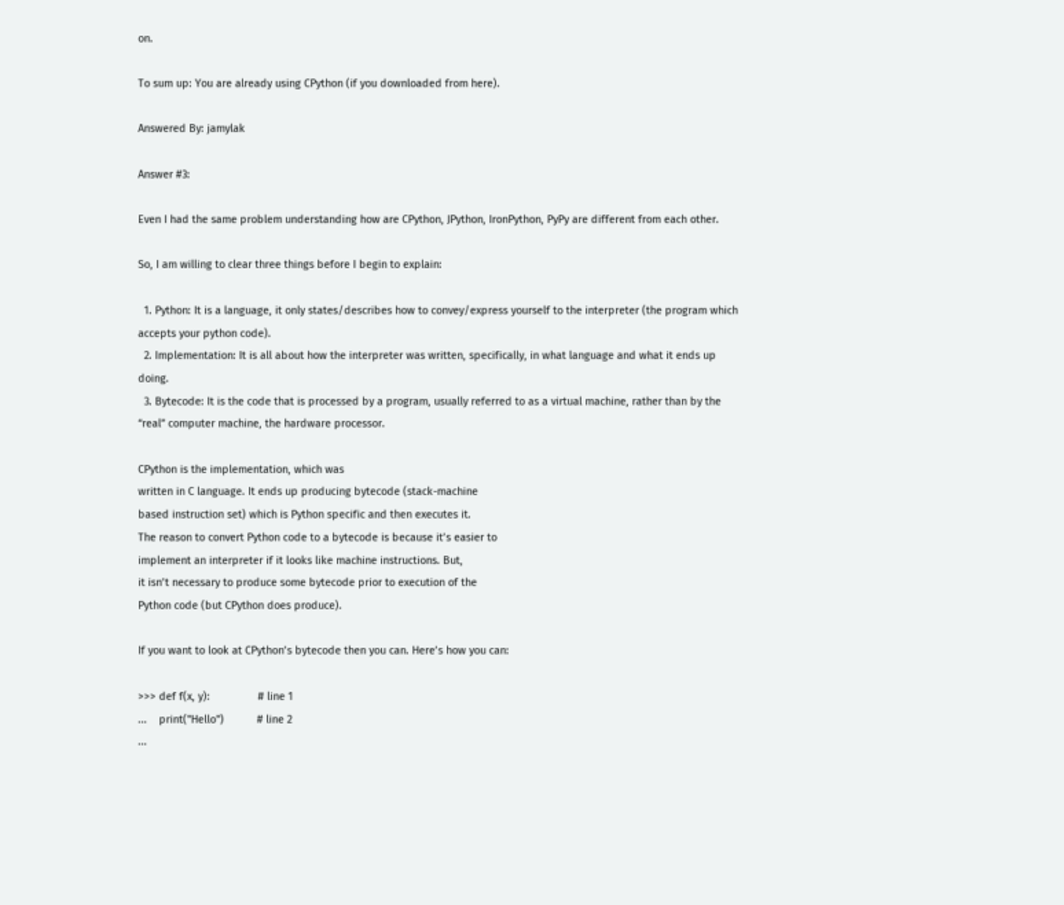on.

To sum up: You are already using CPython (if you downloaded from here).

Answered By: jamylak

Answer #3:

Even I had the same problem understanding how are CPython, JPython, IronPython, PyPy are different from each other.

So, I am willing to clear three things before I begin to explain:

  1. Python: It is a language, it only states/describes how to convey/express yourself to the interpreter (the program which accepts your python code).
  2. Implementation: It is all about how the interpreter was written, specifically, in what language and what it ends up doing.
  3. Bytecode: It is the code that is processed by a program, usually referred to as a virtual machine, rather than by the “real” computer machine, the hardware processor.

CPython is the implementation, which was
written in C language. It ends up producing bytecode (stack-machine
based instruction set) which is Python specific and then executes it.
The reason to convert Python code to a bytecode is because it’s easier to
implement an interpreter if it looks like machine instructions. But,
it isn’t necessary to produce some bytecode prior to execution of the
Python code (but CPython does produce).

If you want to look at CPython’s bytecode then you can. Here’s how you can:

>>> def f(x, y):                # line 1
...    print("Hello")           # line 2
...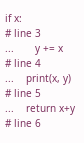if x:                    # line 3
...       y += x                # line 4
...    print(x, y)              # line 5
...    return x+y               # line 6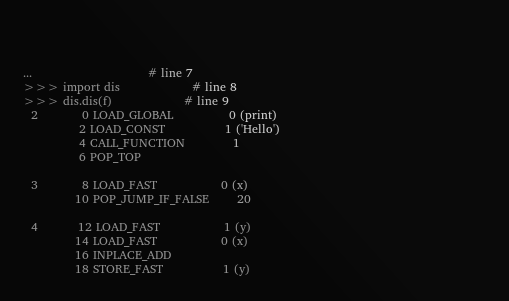...                             # line 7
>>> import dis                  # line 8
>>> dis.dis(f)                  # line 9
  2           0 LOAD_GLOBAL              0 (print)
              2 LOAD_CONST               1 ('Hello')
              4 CALL_FUNCTION            1
              6 POP_TOP

  3           8 LOAD_FAST                0 (x)
             10 POP_JUMP_IF_FALSE       20

  4          12 LOAD_FAST                1 (y)
             14 LOAD_FAST                0 (x)
             16 INPLACE_ADD
             18 STORE_FAST               1 (y)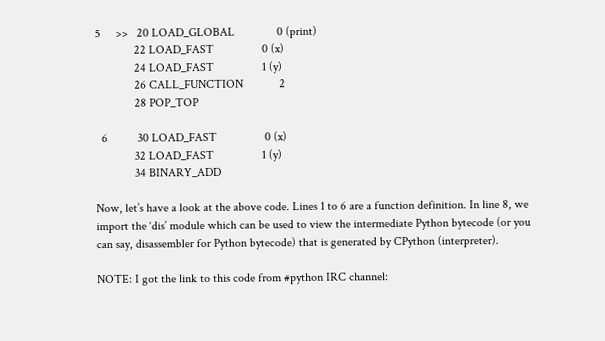5     >>   20 LOAD_GLOBAL              0 (print)
             22 LOAD_FAST                0 (x)
             24 LOAD_FAST                1 (y)
             26 CALL_FUNCTION            2
             28 POP_TOP

  6          30 LOAD_FAST                0 (x)
             32 LOAD_FAST                1 (y)
             34 BINARY_ADD

Now, let’s have a look at the above code. Lines 1 to 6 are a function definition. In line 8, we import the ‘dis’ module which can be used to view the intermediate Python bytecode (or you can say, disassembler for Python bytecode) that is generated by CPython (interpreter).

NOTE: I got the link to this code from #python IRC channel: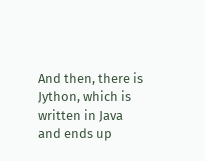And then, there is Jython, which is written in Java and ends up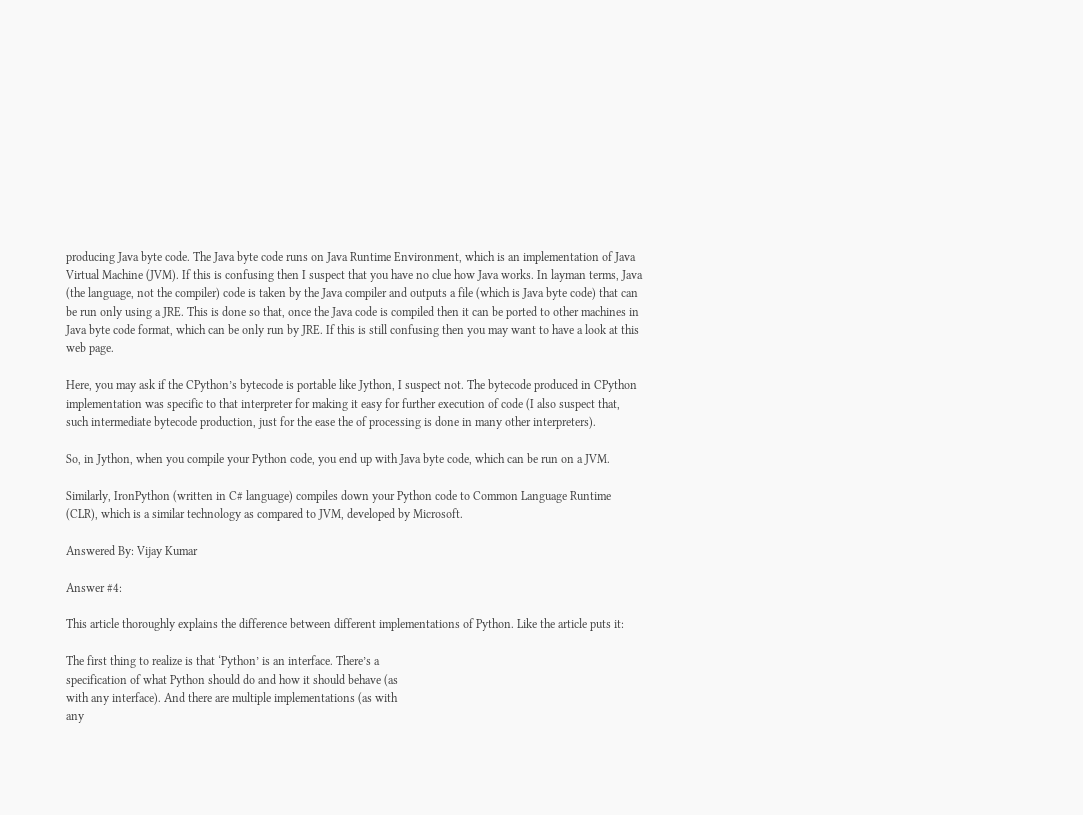producing Java byte code. The Java byte code runs on Java Runtime Environment, which is an implementation of Java Virtual Machine (JVM). If this is confusing then I suspect that you have no clue how Java works. In layman terms, Java (the language, not the compiler) code is taken by the Java compiler and outputs a file (which is Java byte code) that can be run only using a JRE. This is done so that, once the Java code is compiled then it can be ported to other machines in Java byte code format, which can be only run by JRE. If this is still confusing then you may want to have a look at this web page.

Here, you may ask if the CPython’s bytecode is portable like Jython, I suspect not. The bytecode produced in CPython implementation was specific to that interpreter for making it easy for further execution of code (I also suspect that, such intermediate bytecode production, just for the ease the of processing is done in many other interpreters).

So, in Jython, when you compile your Python code, you end up with Java byte code, which can be run on a JVM.

Similarly, IronPython (written in C# language) compiles down your Python code to Common Language Runtime (CLR), which is a similar technology as compared to JVM, developed by Microsoft.

Answered By: Vijay Kumar

Answer #4:

This article thoroughly explains the difference between different implementations of Python. Like the article puts it:

The first thing to realize is that ‘Python’ is an interface. There’s a
specification of what Python should do and how it should behave (as
with any interface). And there are multiple implementations (as with
any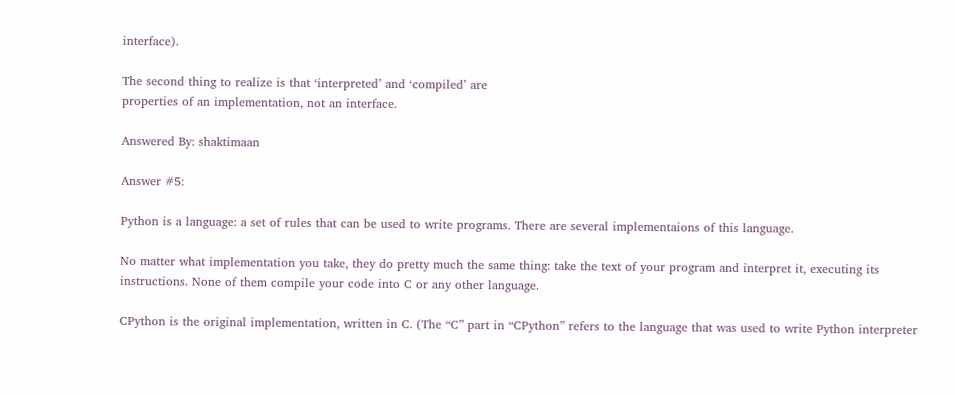interface).

The second thing to realize is that ‘interpreted’ and ‘compiled’ are
properties of an implementation, not an interface.

Answered By: shaktimaan

Answer #5:

Python is a language: a set of rules that can be used to write programs. There are several implementaions of this language.

No matter what implementation you take, they do pretty much the same thing: take the text of your program and interpret it, executing its instructions. None of them compile your code into C or any other language.

CPython is the original implementation, written in C. (The “C” part in “CPython” refers to the language that was used to write Python interpreter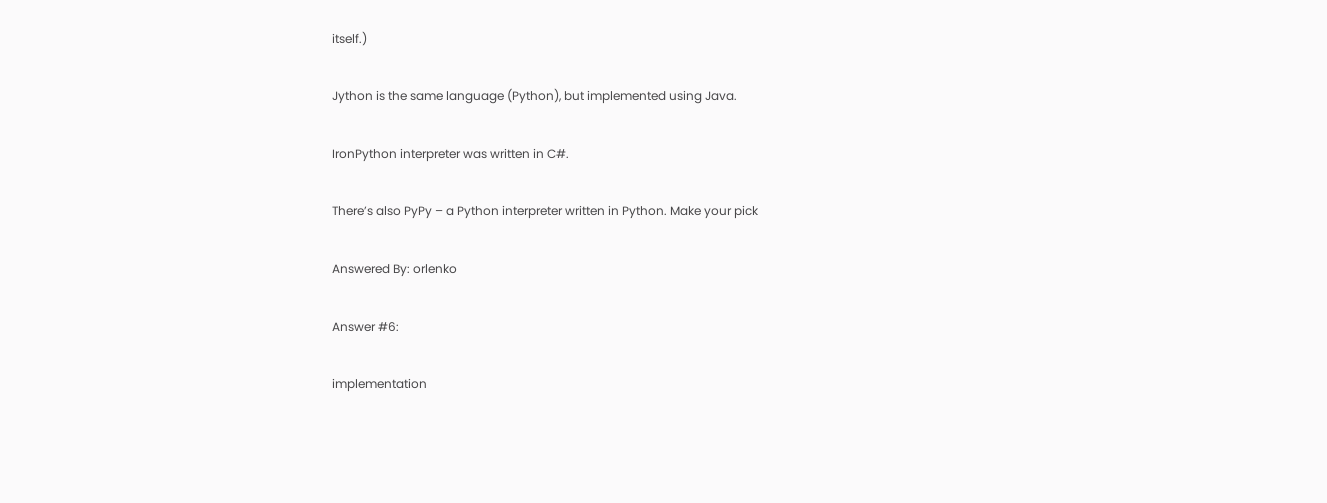itself.)

Jython is the same language (Python), but implemented using Java.

IronPython interpreter was written in C#.

There’s also PyPy – a Python interpreter written in Python. Make your pick

Answered By: orlenko

Answer #6:

implementation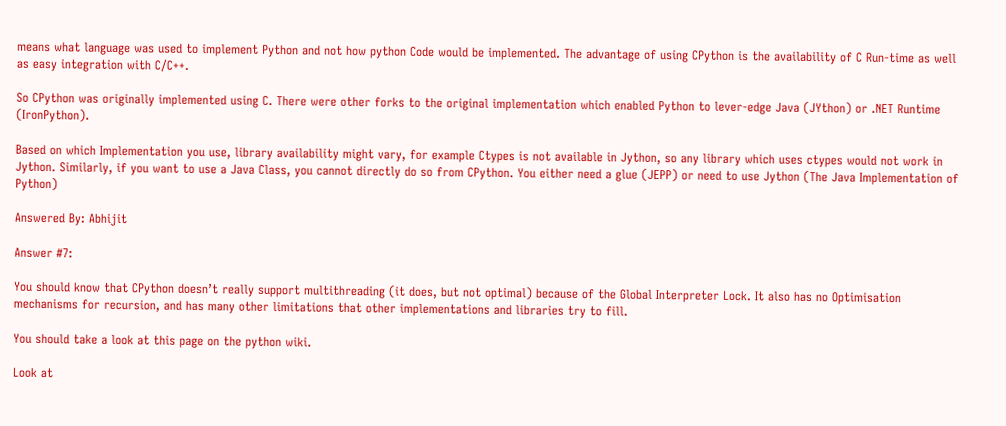means what language was used to implement Python and not how python Code would be implemented. The advantage of using CPython is the availability of C Run-time as well as easy integration with C/C++.

So CPython was originally implemented using C. There were other forks to the original implementation which enabled Python to lever-edge Java (JYthon) or .NET Runtime (IronPython).

Based on which Implementation you use, library availability might vary, for example Ctypes is not available in Jython, so any library which uses ctypes would not work in Jython. Similarly, if you want to use a Java Class, you cannot directly do so from CPython. You either need a glue (JEPP) or need to use Jython (The Java Implementation of Python)

Answered By: Abhijit

Answer #7:

You should know that CPython doesn’t really support multithreading (it does, but not optimal) because of the Global Interpreter Lock. It also has no Optimisation mechanisms for recursion, and has many other limitations that other implementations and libraries try to fill.

You should take a look at this page on the python wiki.

Look at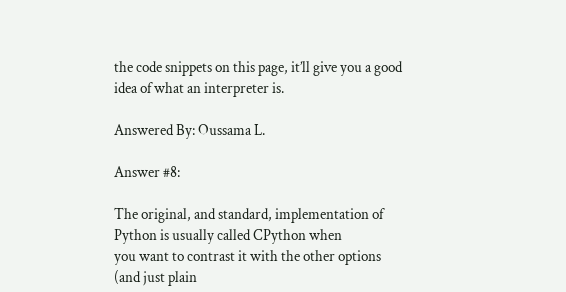the code snippets on this page, it’ll give you a good idea of what an interpreter is.

Answered By: Oussama L.

Answer #8:

The original, and standard, implementation of Python is usually called CPython when
you want to contrast it with the other options (and just plain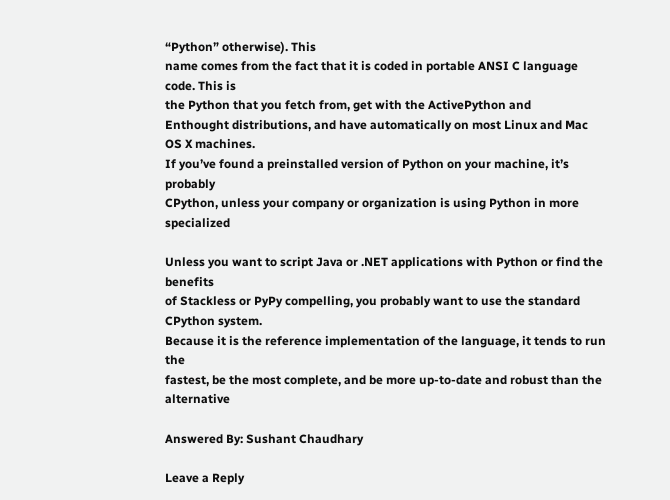“Python” otherwise). This
name comes from the fact that it is coded in portable ANSI C language code. This is
the Python that you fetch from, get with the ActivePython and
Enthought distributions, and have automatically on most Linux and Mac OS X machines.
If you’ve found a preinstalled version of Python on your machine, it’s probably
CPython, unless your company or organization is using Python in more specialized

Unless you want to script Java or .NET applications with Python or find the benefits
of Stackless or PyPy compelling, you probably want to use the standard CPython system.
Because it is the reference implementation of the language, it tends to run the
fastest, be the most complete, and be more up-to-date and robust than the alternative

Answered By: Sushant Chaudhary

Leave a Reply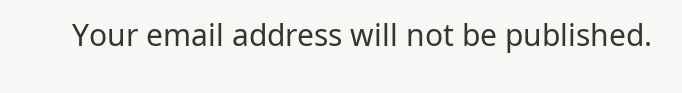Your email address will not be published.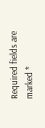Required fields are marked *